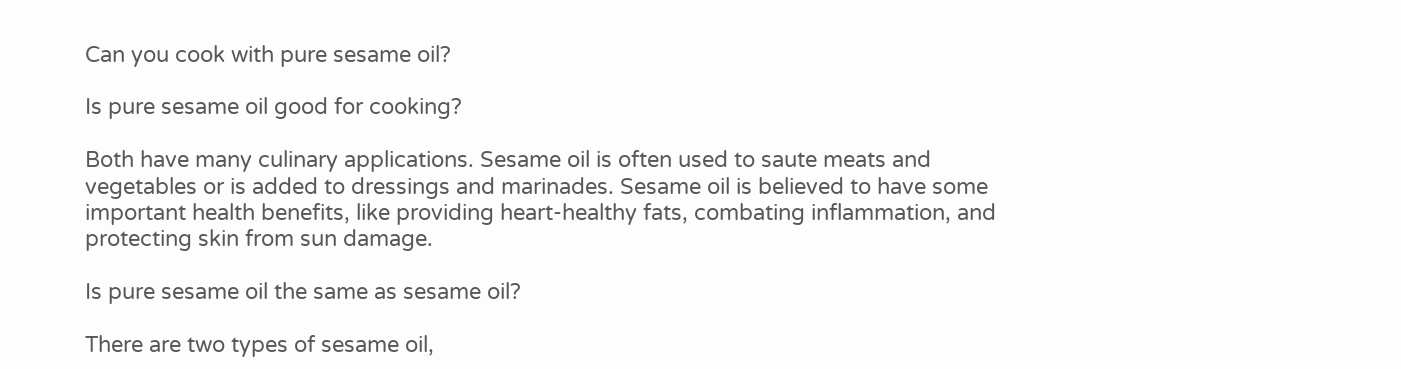Can you cook with pure sesame oil?

Is pure sesame oil good for cooking?

Both have many culinary applications. Sesame oil is often used to saute meats and vegetables or is added to dressings and marinades. Sesame oil is believed to have some important health benefits, like providing heart-healthy fats, combating inflammation, and protecting skin from sun damage.

Is pure sesame oil the same as sesame oil?

There are two types of sesame oil,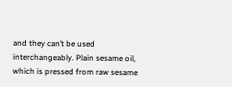and they can’t be used interchangeably. Plain sesame oil, which is pressed from raw sesame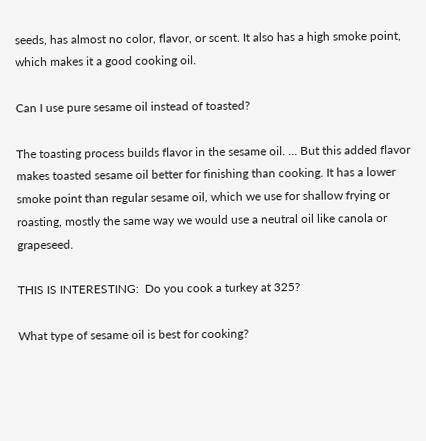seeds, has almost no color, flavor, or scent. It also has a high smoke point, which makes it a good cooking oil.

Can I use pure sesame oil instead of toasted?

The toasting process builds flavor in the sesame oil. … But this added flavor makes toasted sesame oil better for finishing than cooking. It has a lower smoke point than regular sesame oil, which we use for shallow frying or roasting, mostly the same way we would use a neutral oil like canola or grapeseed.

THIS IS INTERESTING:  Do you cook a turkey at 325?

What type of sesame oil is best for cooking?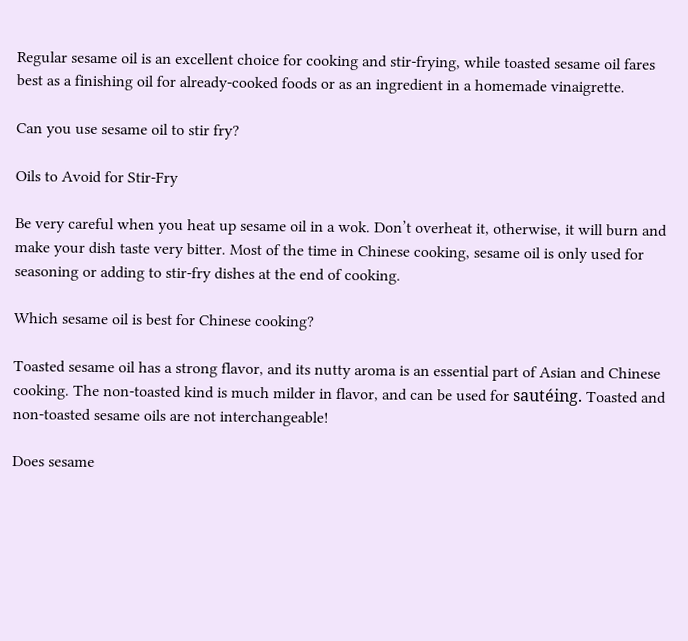Regular sesame oil is an excellent choice for cooking and stir-frying, while toasted sesame oil fares best as a finishing oil for already-cooked foods or as an ingredient in a homemade vinaigrette.

Can you use sesame oil to stir fry?

Oils to Avoid for Stir-Fry

Be very careful when you heat up sesame oil in a wok. Don’t overheat it, otherwise, it will burn and make your dish taste very bitter. Most of the time in Chinese cooking, sesame oil is only used for seasoning or adding to stir-fry dishes at the end of cooking.

Which sesame oil is best for Chinese cooking?

Toasted sesame oil has a strong flavor, and its nutty aroma is an essential part of Asian and Chinese cooking. The non-toasted kind is much milder in flavor, and can be used for sautéing. Toasted and non-toasted sesame oils are not interchangeable!

Does sesame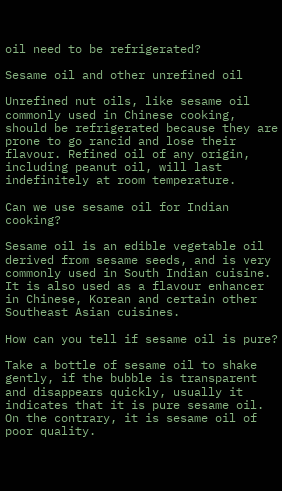oil need to be refrigerated?

Sesame oil and other unrefined oil

Unrefined nut oils, like sesame oil commonly used in Chinese cooking, should be refrigerated because they are prone to go rancid and lose their flavour. Refined oil of any origin, including peanut oil, will last indefinitely at room temperature.

Can we use sesame oil for Indian cooking?

Sesame oil is an edible vegetable oil derived from sesame seeds, and is very commonly used in South Indian cuisine. It is also used as a flavour enhancer in Chinese, Korean and certain other Southeast Asian cuisines.

How can you tell if sesame oil is pure?

Take a bottle of sesame oil to shake gently, if the bubble is transparent and disappears quickly, usually it indicates that it is pure sesame oil. On the contrary, it is sesame oil of poor quality.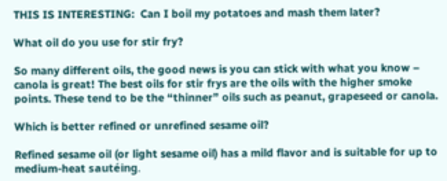THIS IS INTERESTING:  Can I boil my potatoes and mash them later?

What oil do you use for stir fry?

So many different oils, the good news is you can stick with what you know – canola is great! The best oils for stir frys are the oils with the higher smoke points. These tend to be the “thinner” oils such as peanut, grapeseed or canola.

Which is better refined or unrefined sesame oil?

Refined sesame oil (or light sesame oil) has a mild flavor and is suitable for up to medium-heat sautéing.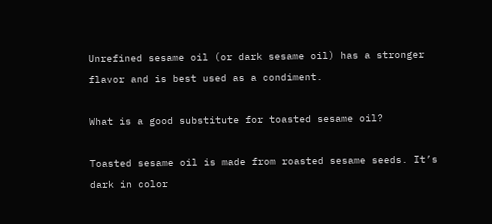Unrefined sesame oil (or dark sesame oil) has a stronger flavor and is best used as a condiment.

What is a good substitute for toasted sesame oil?

Toasted sesame oil is made from roasted sesame seeds. It’s dark in color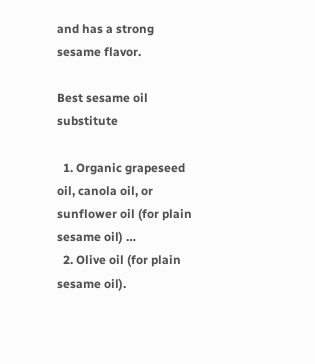and has a strong sesame flavor.

Best sesame oil substitute

  1. Organic grapeseed oil, canola oil, or sunflower oil (for plain sesame oil) …
  2. Olive oil (for plain sesame oil).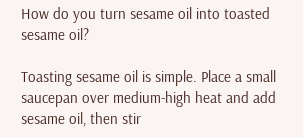How do you turn sesame oil into toasted sesame oil?

Toasting sesame oil is simple. Place a small saucepan over medium-high heat and add sesame oil, then stir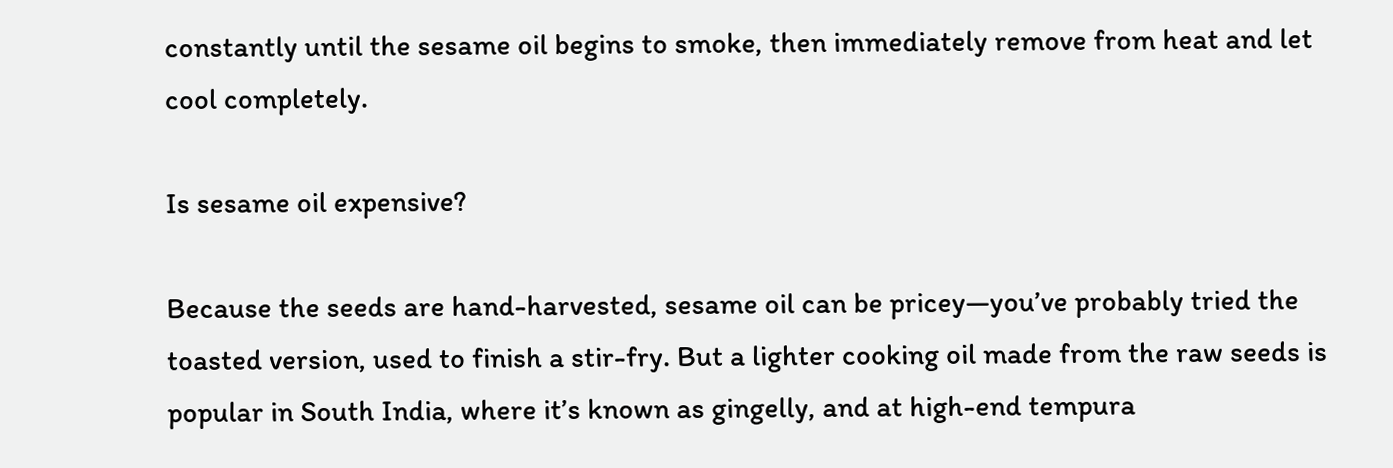constantly until the sesame oil begins to smoke, then immediately remove from heat and let cool completely.

Is sesame oil expensive?

Because the seeds are hand-harvested, sesame oil can be pricey—you’ve probably tried the toasted version, used to finish a stir-fry. But a lighter cooking oil made from the raw seeds is popular in South India, where it’s known as gingelly, and at high-end tempura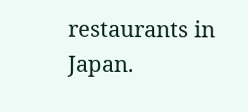restaurants in Japan.